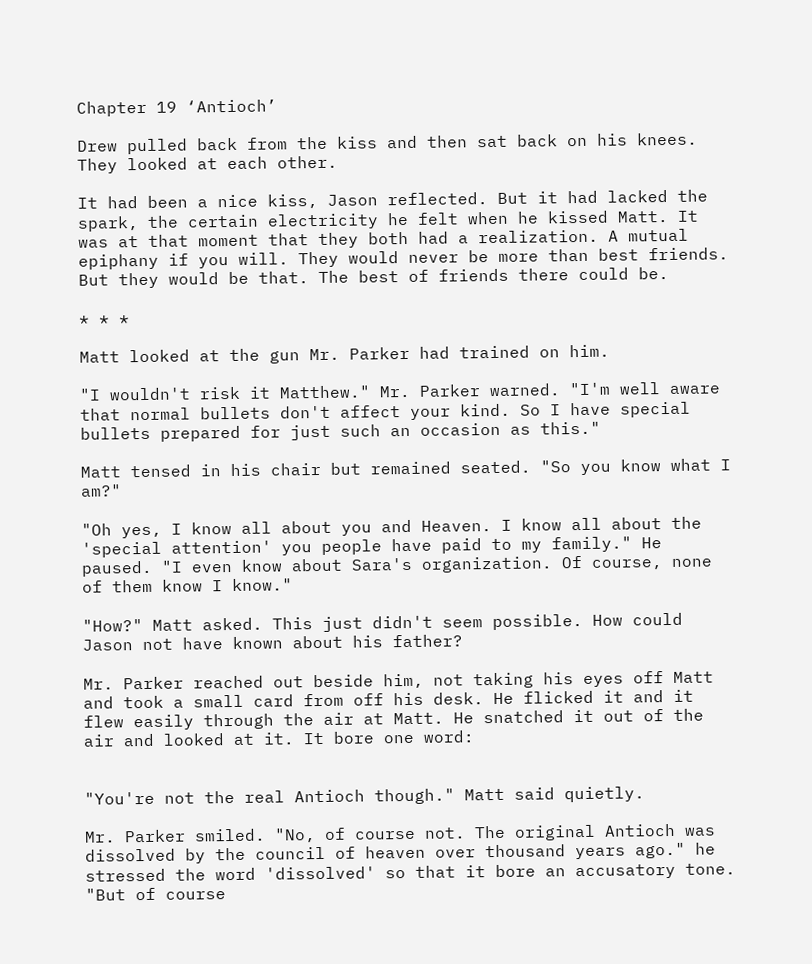Chapter 19 ‘Antioch’

Drew pulled back from the kiss and then sat back on his knees. They looked at each other.

It had been a nice kiss, Jason reflected. But it had lacked the spark, the certain electricity he felt when he kissed Matt. It was at that moment that they both had a realization. A mutual epiphany if you will. They would never be more than best friends. But they would be that. The best of friends there could be.

* * *

Matt looked at the gun Mr. Parker had trained on him.

"I wouldn't risk it Matthew." Mr. Parker warned. "I'm well aware that normal bullets don't affect your kind. So I have special bullets prepared for just such an occasion as this."

Matt tensed in his chair but remained seated. "So you know what I am?"

"Oh yes, I know all about you and Heaven. I know all about the 'special attention' you people have paid to my family." He paused. "I even know about Sara's organization. Of course, none of them know I know."

"How?" Matt asked. This just didn't seem possible. How could Jason not have known about his father?

Mr. Parker reached out beside him, not taking his eyes off Matt and took a small card from off his desk. He flicked it and it flew easily through the air at Matt. He snatched it out of the air and looked at it. It bore one word:


"You're not the real Antioch though." Matt said quietly.

Mr. Parker smiled. "No, of course not. The original Antioch was dissolved by the council of heaven over thousand years ago." he stressed the word 'dissolved' so that it bore an accusatory tone. "But of course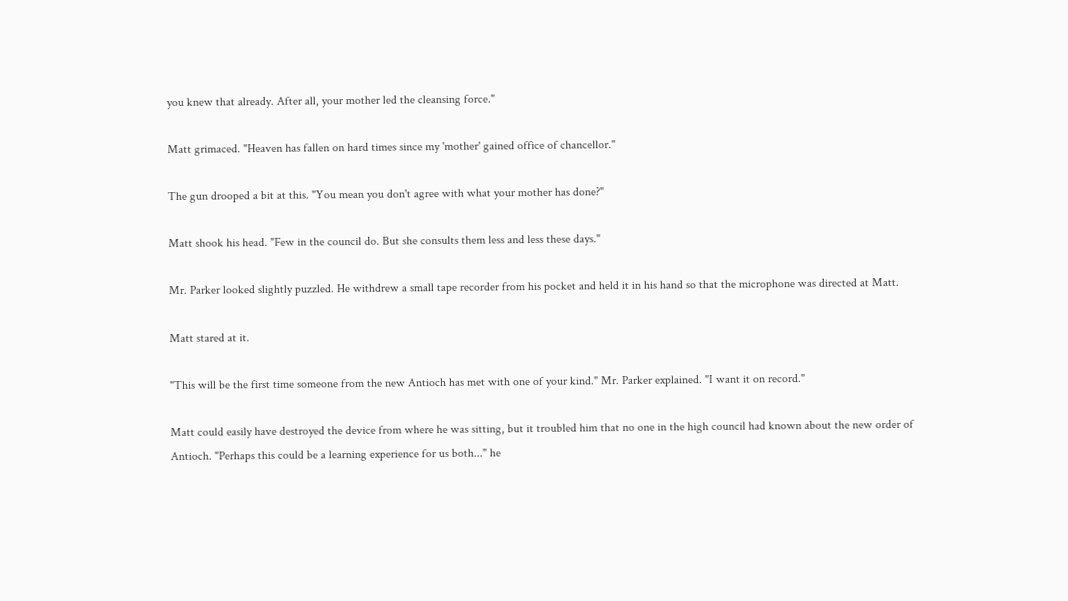you knew that already. After all, your mother led the cleansing force."

Matt grimaced. "Heaven has fallen on hard times since my 'mother' gained office of chancellor."

The gun drooped a bit at this. "You mean you don't agree with what your mother has done?"

Matt shook his head. "Few in the council do. But she consults them less and less these days."

Mr. Parker looked slightly puzzled. He withdrew a small tape recorder from his pocket and held it in his hand so that the microphone was directed at Matt.

Matt stared at it.

"This will be the first time someone from the new Antioch has met with one of your kind." Mr. Parker explained. "I want it on record."

Matt could easily have destroyed the device from where he was sitting, but it troubled him that no one in the high council had known about the new order of Antioch. "Perhaps this could be a learning experience for us both..." he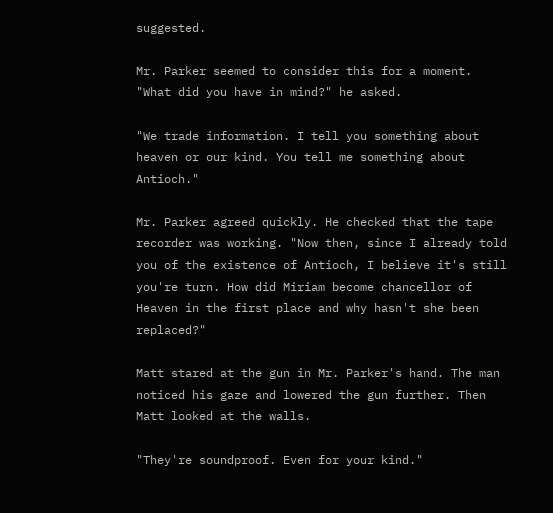suggested.

Mr. Parker seemed to consider this for a moment. "What did you have in mind?" he asked.

"We trade information. I tell you something about heaven or our kind. You tell me something about Antioch."

Mr. Parker agreed quickly. He checked that the tape recorder was working. "Now then, since I already told you of the existence of Antioch, I believe it's still you're turn. How did Miriam become chancellor of Heaven in the first place and why hasn't she been replaced?"

Matt stared at the gun in Mr. Parker's hand. The man noticed his gaze and lowered the gun further. Then Matt looked at the walls.

"They're soundproof. Even for your kind."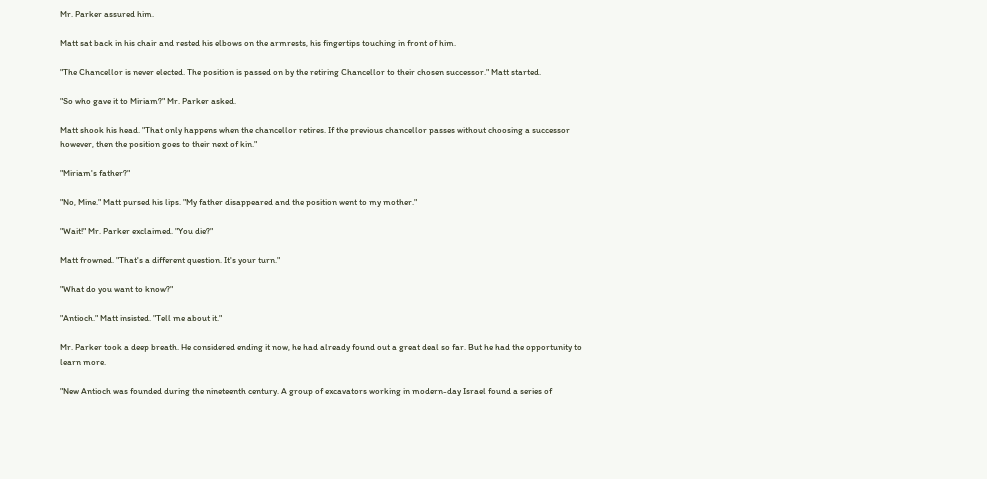Mr. Parker assured him.

Matt sat back in his chair and rested his elbows on the armrests, his fingertips touching in front of him.

"The Chancellor is never elected. The position is passed on by the retiring Chancellor to their chosen successor." Matt started.

"So who gave it to Miriam?" Mr. Parker asked.

Matt shook his head. "That only happens when the chancellor retires. If the previous chancellor passes without choosing a successor however, then the position goes to their next of kin."

"Miriam's father?"

"No, Mine." Matt pursed his lips. "My father disappeared and the position went to my mother."

"Wait!" Mr. Parker exclaimed. "You die?"

Matt frowned. "That's a different question. It's your turn."

"What do you want to know?"

"Antioch." Matt insisted. "Tell me about it."

Mr. Parker took a deep breath. He considered ending it now, he had already found out a great deal so far. But he had the opportunity to learn more.

"New Antioch was founded during the nineteenth century. A group of excavators working in modern-day Israel found a series of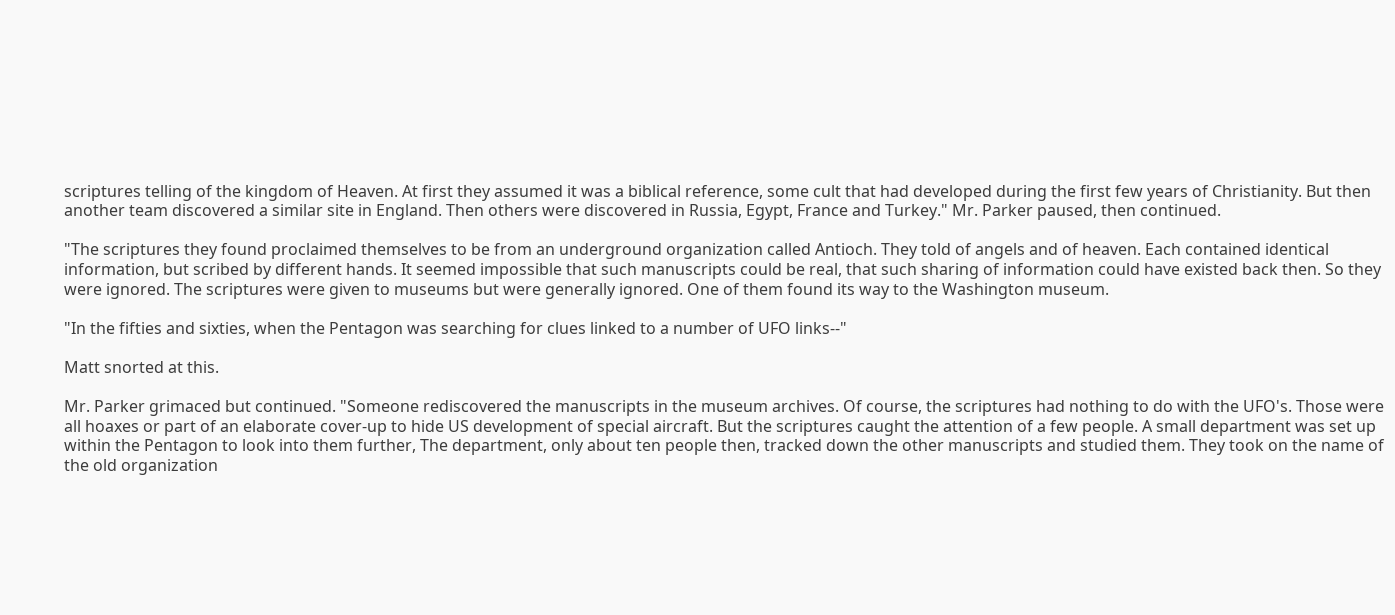scriptures telling of the kingdom of Heaven. At first they assumed it was a biblical reference, some cult that had developed during the first few years of Christianity. But then another team discovered a similar site in England. Then others were discovered in Russia, Egypt, France and Turkey." Mr. Parker paused, then continued.

"The scriptures they found proclaimed themselves to be from an underground organization called Antioch. They told of angels and of heaven. Each contained identical information, but scribed by different hands. It seemed impossible that such manuscripts could be real, that such sharing of information could have existed back then. So they were ignored. The scriptures were given to museums but were generally ignored. One of them found its way to the Washington museum.

"In the fifties and sixties, when the Pentagon was searching for clues linked to a number of UFO links--"

Matt snorted at this.

Mr. Parker grimaced but continued. "Someone rediscovered the manuscripts in the museum archives. Of course, the scriptures had nothing to do with the UFO's. Those were all hoaxes or part of an elaborate cover-up to hide US development of special aircraft. But the scriptures caught the attention of a few people. A small department was set up within the Pentagon to look into them further, The department, only about ten people then, tracked down the other manuscripts and studied them. They took on the name of the old organization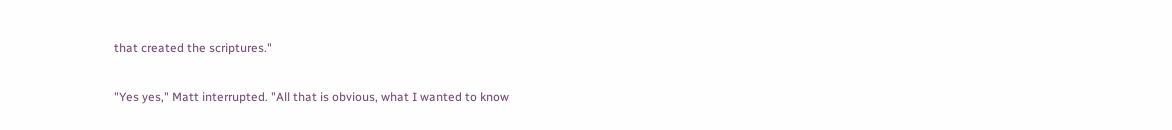that created the scriptures."

"Yes yes," Matt interrupted. "All that is obvious, what I wanted to know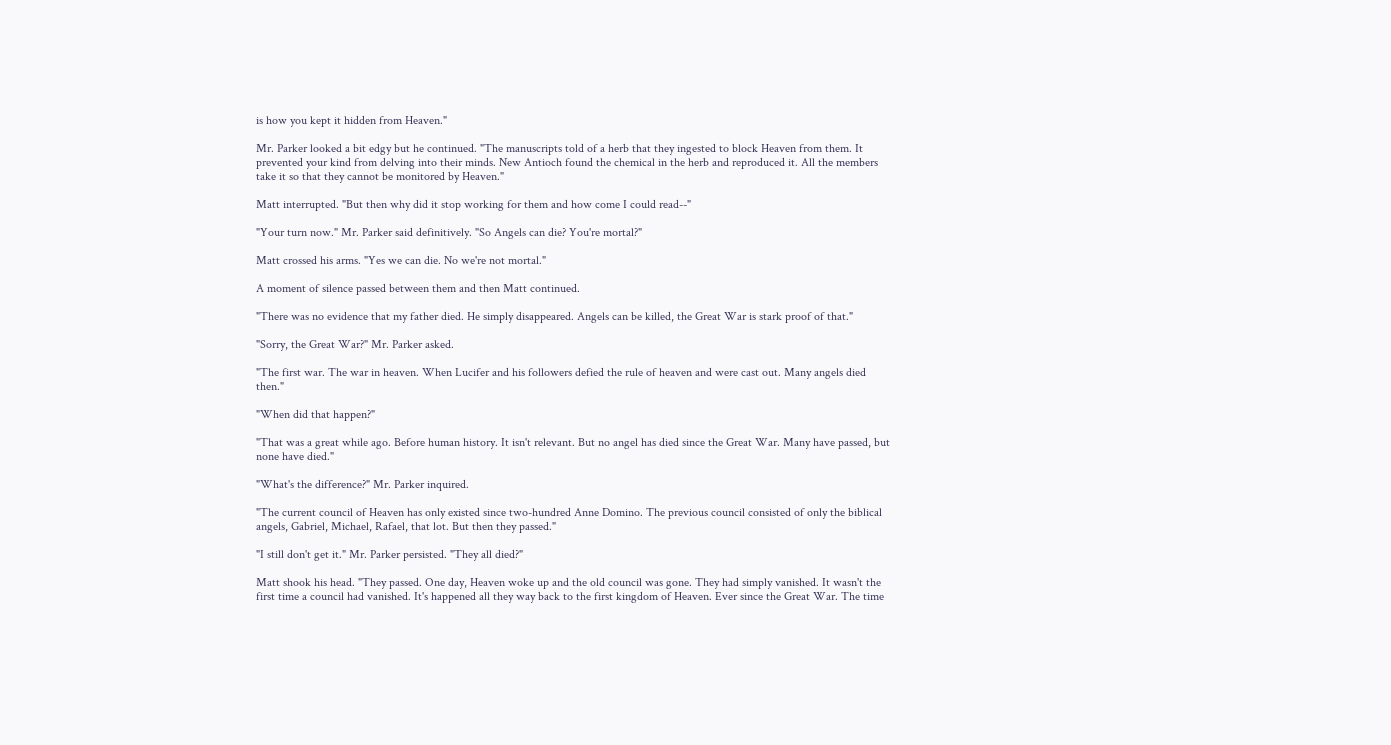is how you kept it hidden from Heaven."

Mr. Parker looked a bit edgy but he continued. "The manuscripts told of a herb that they ingested to block Heaven from them. It prevented your kind from delving into their minds. New Antioch found the chemical in the herb and reproduced it. All the members take it so that they cannot be monitored by Heaven."

Matt interrupted. "But then why did it stop working for them and how come I could read--"

"Your turn now." Mr. Parker said definitively. "So Angels can die? You're mortal?"

Matt crossed his arms. "Yes we can die. No we're not mortal."

A moment of silence passed between them and then Matt continued.

"There was no evidence that my father died. He simply disappeared. Angels can be killed, the Great War is stark proof of that."

"Sorry, the Great War?" Mr. Parker asked.

"The first war. The war in heaven. When Lucifer and his followers defied the rule of heaven and were cast out. Many angels died then."

"When did that happen?"

"That was a great while ago. Before human history. It isn't relevant. But no angel has died since the Great War. Many have passed, but none have died."

"What's the difference?" Mr. Parker inquired.

"The current council of Heaven has only existed since two-hundred Anne Domino. The previous council consisted of only the biblical angels, Gabriel, Michael, Rafael, that lot. But then they passed."

"I still don't get it." Mr. Parker persisted. "They all died?"

Matt shook his head. "They passed. One day, Heaven woke up and the old council was gone. They had simply vanished. It wasn't the first time a council had vanished. It's happened all they way back to the first kingdom of Heaven. Ever since the Great War. The time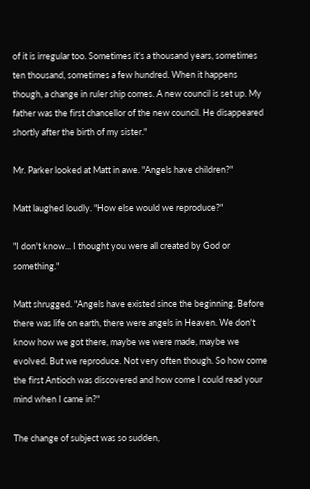of it is irregular too. Sometimes it's a thousand years, sometimes ten thousand, sometimes a few hundred. When it happens though, a change in ruler ship comes. A new council is set up. My father was the first chancellor of the new council. He disappeared shortly after the birth of my sister."

Mr. Parker looked at Matt in awe. "Angels have children?"

Matt laughed loudly. "How else would we reproduce?"

"I don't know... I thought you were all created by God or something."

Matt shrugged. "Angels have existed since the beginning. Before there was life on earth, there were angels in Heaven. We don't know how we got there, maybe we were made, maybe we evolved. But we reproduce. Not very often though. So how come the first Antioch was discovered and how come I could read your mind when I came in?"

The change of subject was so sudden,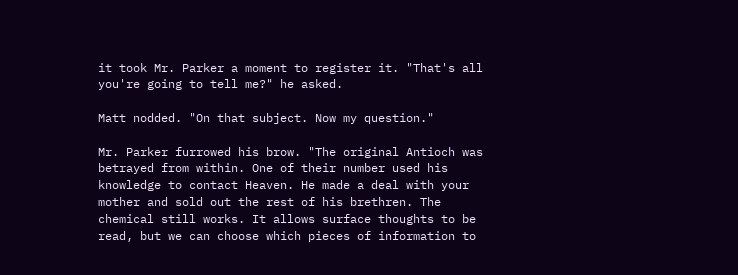it took Mr. Parker a moment to register it. "That's all you're going to tell me?" he asked.

Matt nodded. "On that subject. Now my question."

Mr. Parker furrowed his brow. "The original Antioch was betrayed from within. One of their number used his knowledge to contact Heaven. He made a deal with your mother and sold out the rest of his brethren. The chemical still works. It allows surface thoughts to be read, but we can choose which pieces of information to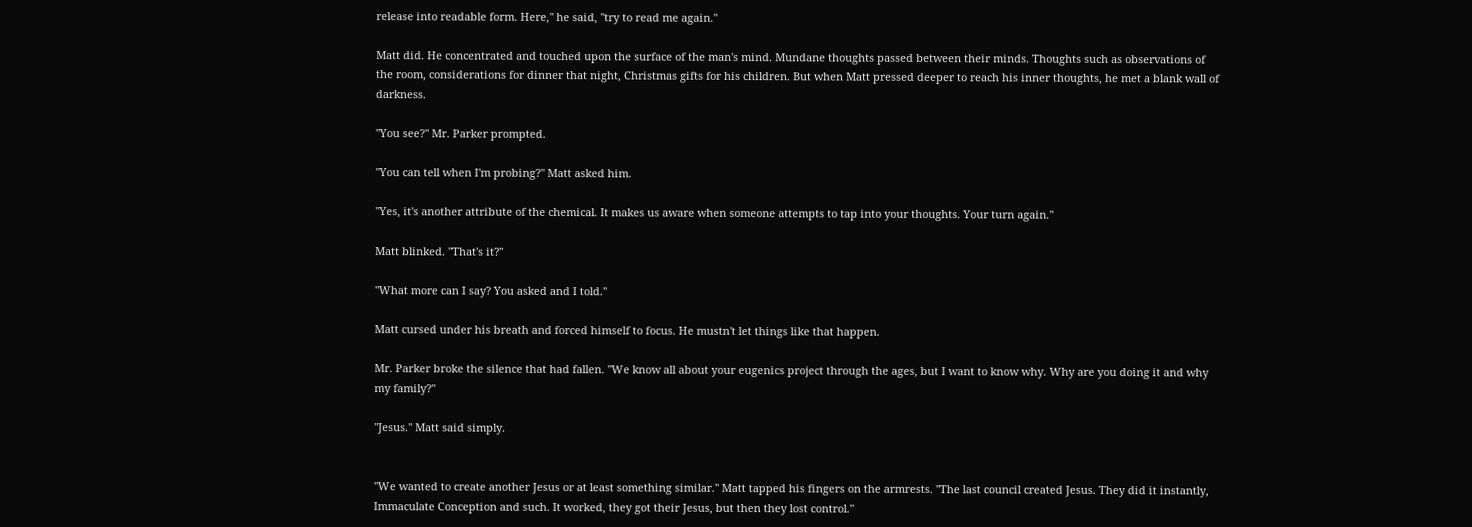release into readable form. Here," he said, "try to read me again."

Matt did. He concentrated and touched upon the surface of the man's mind. Mundane thoughts passed between their minds. Thoughts such as observations of the room, considerations for dinner that night, Christmas gifts for his children. But when Matt pressed deeper to reach his inner thoughts, he met a blank wall of darkness.

"You see?" Mr. Parker prompted.

"You can tell when I'm probing?" Matt asked him.

"Yes, it's another attribute of the chemical. It makes us aware when someone attempts to tap into your thoughts. Your turn again."

Matt blinked. "That's it?"

"What more can I say? You asked and I told."

Matt cursed under his breath and forced himself to focus. He mustn't let things like that happen.

Mr. Parker broke the silence that had fallen. "We know all about your eugenics project through the ages, but I want to know why. Why are you doing it and why my family?"

"Jesus." Matt said simply.


"We wanted to create another Jesus or at least something similar." Matt tapped his fingers on the armrests. "The last council created Jesus. They did it instantly, Immaculate Conception and such. It worked, they got their Jesus, but then they lost control."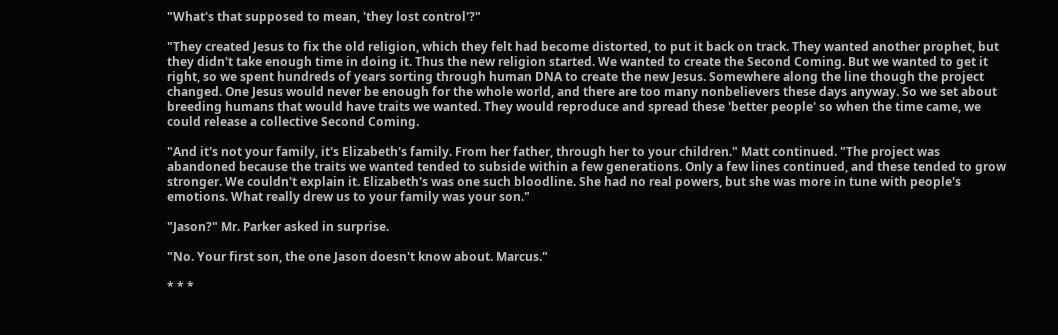"What's that supposed to mean, 'they lost control'?"

"They created Jesus to fix the old religion, which they felt had become distorted, to put it back on track. They wanted another prophet, but they didn't take enough time in doing it. Thus the new religion started. We wanted to create the Second Coming. But we wanted to get it right, so we spent hundreds of years sorting through human DNA to create the new Jesus. Somewhere along the line though the project changed. One Jesus would never be enough for the whole world, and there are too many nonbelievers these days anyway. So we set about breeding humans that would have traits we wanted. They would reproduce and spread these 'better people' so when the time came, we could release a collective Second Coming.

"And it's not your family, it's Elizabeth's family. From her father, through her to your children." Matt continued. "The project was abandoned because the traits we wanted tended to subside within a few generations. Only a few lines continued, and these tended to grow stronger. We couldn't explain it. Elizabeth's was one such bloodline. She had no real powers, but she was more in tune with people's emotions. What really drew us to your family was your son."

"Jason?" Mr. Parker asked in surprise.

"No. Your first son, the one Jason doesn't know about. Marcus."

* * *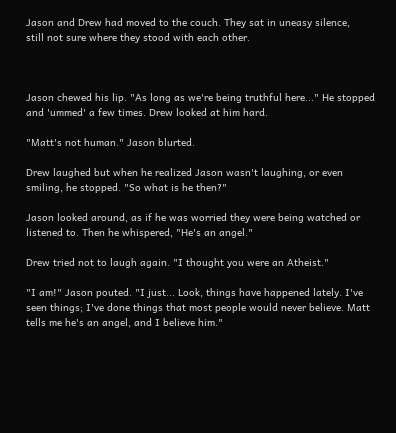Jason and Drew had moved to the couch. They sat in uneasy silence,
still not sure where they stood with each other.



Jason chewed his lip. "As long as we're being truthful here..." He stopped and 'ummed' a few times. Drew looked at him hard.

"Matt's not human." Jason blurted.

Drew laughed but when he realized Jason wasn't laughing, or even smiling, he stopped. "So what is he then?"

Jason looked around, as if he was worried they were being watched or listened to. Then he whispered, "He's an angel."

Drew tried not to laugh again. "I thought you were an Atheist."

"I am!" Jason pouted. "I just... Look, things have happened lately. I've seen things; I've done things that most people would never believe. Matt tells me he's an angel, and I believe him."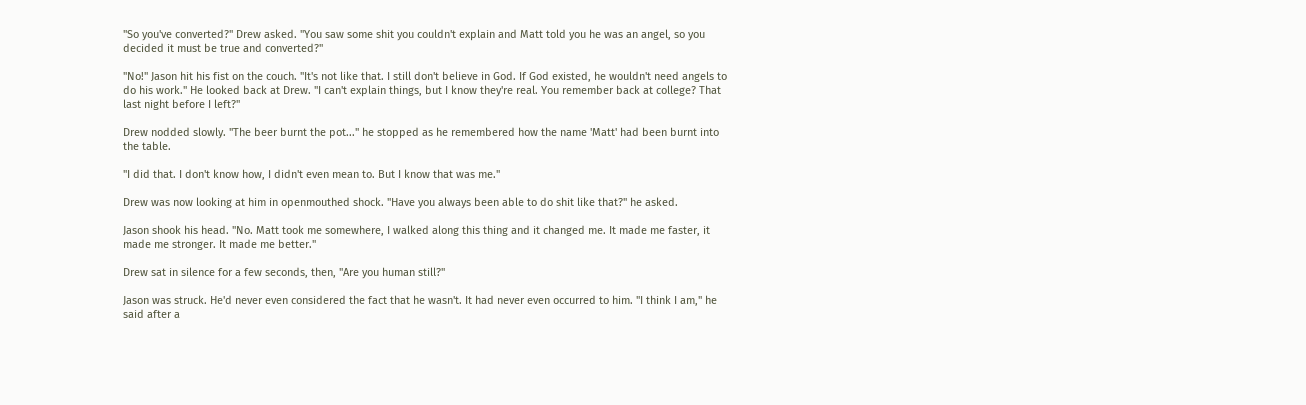"So you've converted?" Drew asked. "You saw some shit you couldn't explain and Matt told you he was an angel, so you decided it must be true and converted?"

"No!" Jason hit his fist on the couch. "It's not like that. I still don't believe in God. If God existed, he wouldn't need angels to do his work." He looked back at Drew. "I can't explain things, but I know they're real. You remember back at college? That last night before I left?"

Drew nodded slowly. "The beer burnt the pot..." he stopped as he remembered how the name 'Matt' had been burnt into the table.

"I did that. I don't know how, I didn't even mean to. But I know that was me."

Drew was now looking at him in openmouthed shock. "Have you always been able to do shit like that?" he asked.

Jason shook his head. "No. Matt took me somewhere, I walked along this thing and it changed me. It made me faster, it made me stronger. It made me better."

Drew sat in silence for a few seconds, then, "Are you human still?"

Jason was struck. He'd never even considered the fact that he wasn't. It had never even occurred to him. "I think I am," he said after a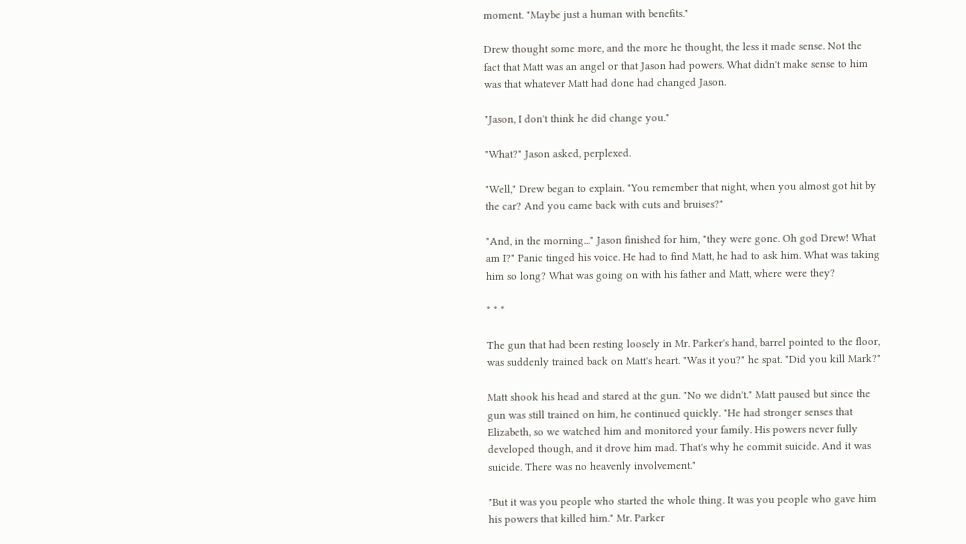moment. "Maybe just a human with benefits."

Drew thought some more, and the more he thought, the less it made sense. Not the fact that Matt was an angel or that Jason had powers. What didn't make sense to him was that whatever Matt had done had changed Jason.

"Jason, I don't think he did change you."

"What?" Jason asked, perplexed.

"Well," Drew began to explain. "You remember that night, when you almost got hit by the car? And you came back with cuts and bruises?"

"And, in the morning..." Jason finished for him, "they were gone. Oh god Drew! What am I?" Panic tinged his voice. He had to find Matt, he had to ask him. What was taking him so long? What was going on with his father and Matt, where were they?

* * *

The gun that had been resting loosely in Mr. Parker's hand, barrel pointed to the floor, was suddenly trained back on Matt's heart. "Was it you?" he spat. "Did you kill Mark?"

Matt shook his head and stared at the gun. "No we didn't." Matt paused but since the gun was still trained on him, he continued quickly. "He had stronger senses that Elizabeth, so we watched him and monitored your family. His powers never fully developed though, and it drove him mad. That's why he commit suicide. And it was suicide. There was no heavenly involvement."

"But it was you people who started the whole thing. It was you people who gave him his powers that killed him." Mr. Parker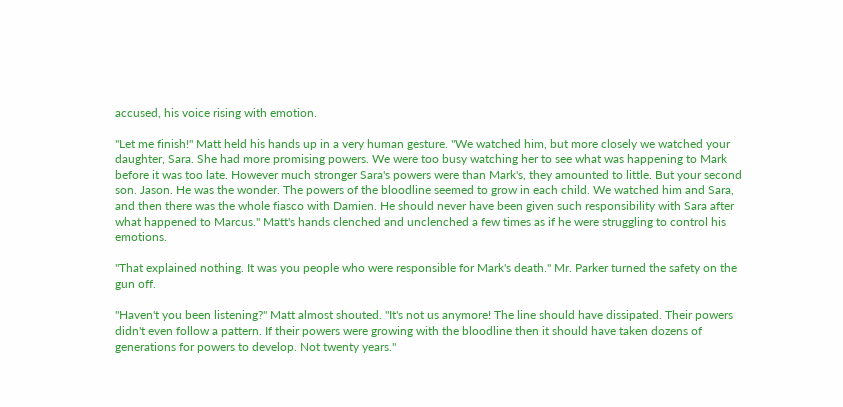accused, his voice rising with emotion.

"Let me finish!" Matt held his hands up in a very human gesture. "We watched him, but more closely we watched your daughter, Sara. She had more promising powers. We were too busy watching her to see what was happening to Mark before it was too late. However much stronger Sara's powers were than Mark's, they amounted to little. But your second son. Jason. He was the wonder. The powers of the bloodline seemed to grow in each child. We watched him and Sara, and then there was the whole fiasco with Damien. He should never have been given such responsibility with Sara after what happened to Marcus." Matt's hands clenched and unclenched a few times as if he were struggling to control his emotions.

"That explained nothing. It was you people who were responsible for Mark's death." Mr. Parker turned the safety on the gun off.

"Haven't you been listening?" Matt almost shouted. "It's not us anymore! The line should have dissipated. Their powers didn't even follow a pattern. If their powers were growing with the bloodline then it should have taken dozens of generations for powers to develop. Not twenty years."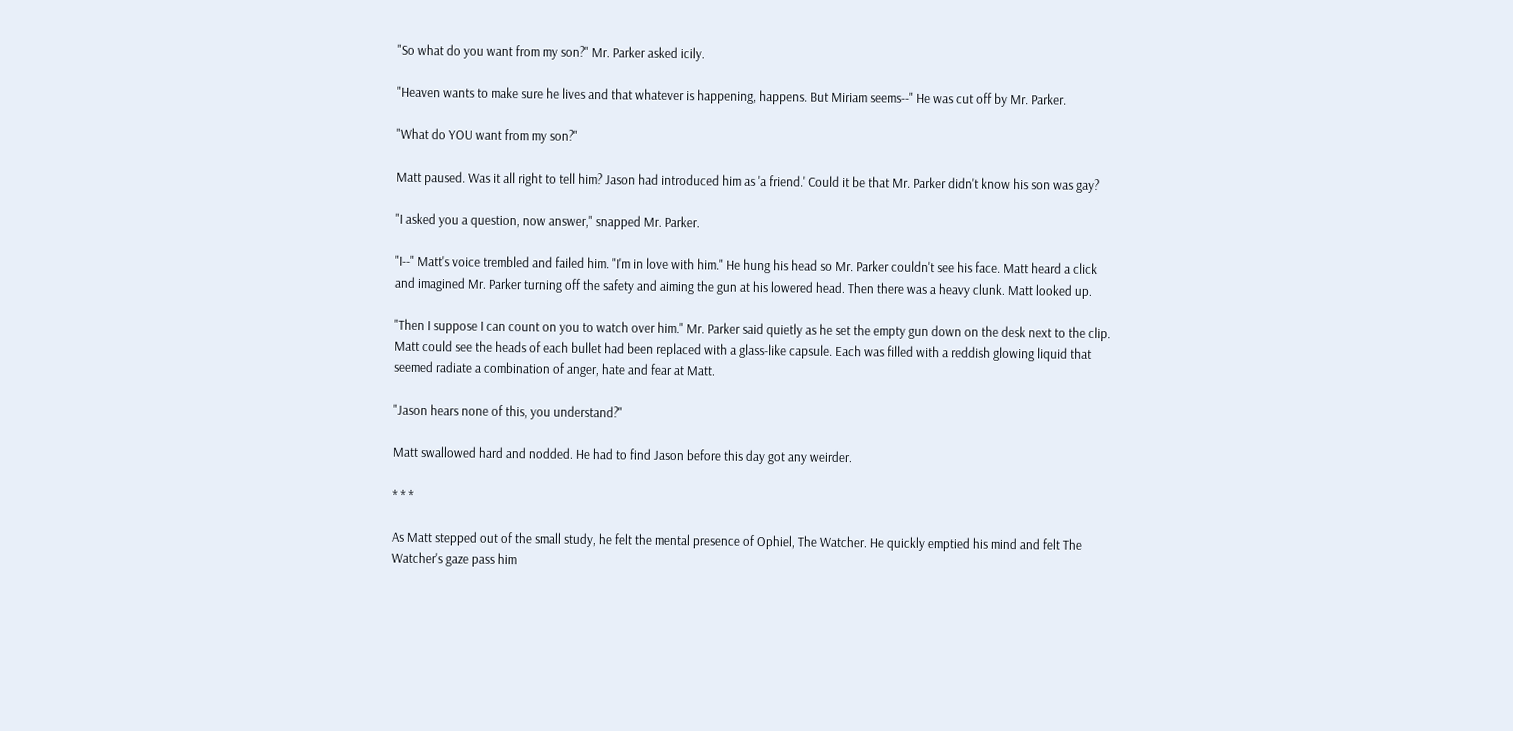"So what do you want from my son?" Mr. Parker asked icily.

"Heaven wants to make sure he lives and that whatever is happening, happens. But Miriam seems--" He was cut off by Mr. Parker.

"What do YOU want from my son?"

Matt paused. Was it all right to tell him? Jason had introduced him as 'a friend.' Could it be that Mr. Parker didn't know his son was gay?

"I asked you a question, now answer," snapped Mr. Parker.

"I--" Matt's voice trembled and failed him. "I'm in love with him." He hung his head so Mr. Parker couldn't see his face. Matt heard a click and imagined Mr. Parker turning off the safety and aiming the gun at his lowered head. Then there was a heavy clunk. Matt looked up.

"Then I suppose I can count on you to watch over him." Mr. Parker said quietly as he set the empty gun down on the desk next to the clip. Matt could see the heads of each bullet had been replaced with a glass-like capsule. Each was filled with a reddish glowing liquid that seemed radiate a combination of anger, hate and fear at Matt.

"Jason hears none of this, you understand?"

Matt swallowed hard and nodded. He had to find Jason before this day got any weirder.

* * *

As Matt stepped out of the small study, he felt the mental presence of Ophiel, The Watcher. He quickly emptied his mind and felt The Watcher's gaze pass him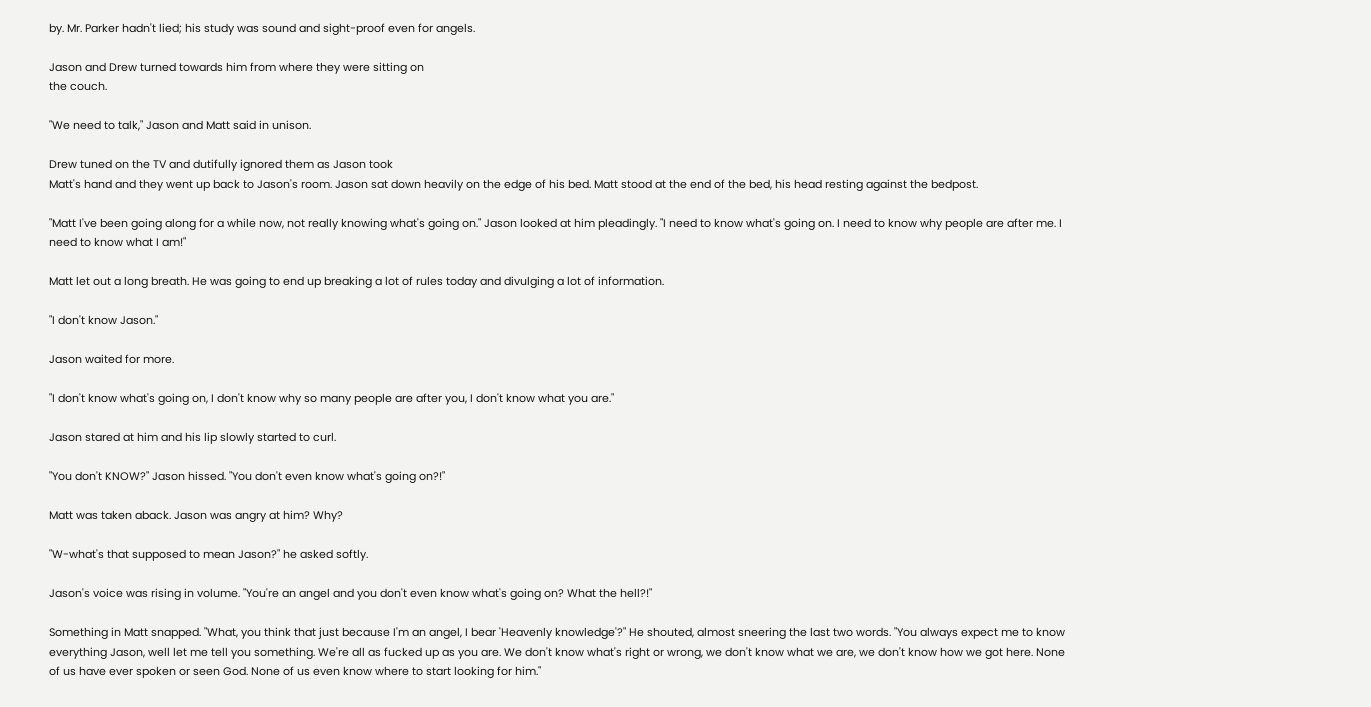by. Mr. Parker hadn't lied; his study was sound and sight-proof even for angels.

Jason and Drew turned towards him from where they were sitting on
the couch.

"We need to talk," Jason and Matt said in unison.

Drew tuned on the TV and dutifully ignored them as Jason took
Matt's hand and they went up back to Jason's room. Jason sat down heavily on the edge of his bed. Matt stood at the end of the bed, his head resting against the bedpost.

"Matt I've been going along for a while now, not really knowing what's going on." Jason looked at him pleadingly. "I need to know what's going on. I need to know why people are after me. I need to know what I am!"

Matt let out a long breath. He was going to end up breaking a lot of rules today and divulging a lot of information.

"I don't know Jason."

Jason waited for more.

"I don't know what's going on, I don't know why so many people are after you, I don't know what you are."

Jason stared at him and his lip slowly started to curl.

"You don't KNOW?" Jason hissed. "You don't even know what's going on?!"

Matt was taken aback. Jason was angry at him? Why?

"W-what's that supposed to mean Jason?" he asked softly.

Jason's voice was rising in volume. "You're an angel and you don't even know what's going on? What the hell?!"

Something in Matt snapped. "What, you think that just because I'm an angel, I bear 'Heavenly knowledge'?" He shouted, almost sneering the last two words. "You always expect me to know everything Jason, well let me tell you something. We're all as fucked up as you are. We don't know what's right or wrong, we don't know what we are, we don't know how we got here. None of us have ever spoken or seen God. None of us even know where to start looking for him."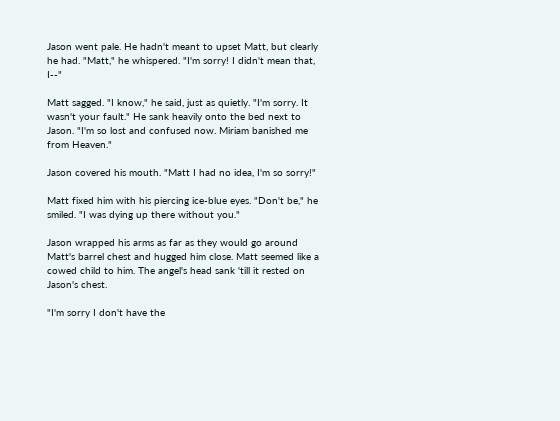Jason went pale. He hadn't meant to upset Matt, but clearly he had. "Matt," he whispered. "I'm sorry! I didn't mean that, I--"

Matt sagged. "I know," he said, just as quietly. "I'm sorry. It wasn't your fault." He sank heavily onto the bed next to Jason. "I'm so lost and confused now. Miriam banished me from Heaven."

Jason covered his mouth. "Matt I had no idea, I'm so sorry!"

Matt fixed him with his piercing ice-blue eyes. "Don't be," he smiled. "I was dying up there without you."

Jason wrapped his arms as far as they would go around Matt's barrel chest and hugged him close. Matt seemed like a cowed child to him. The angel's head sank 'till it rested on Jason's chest.

"I'm sorry I don't have the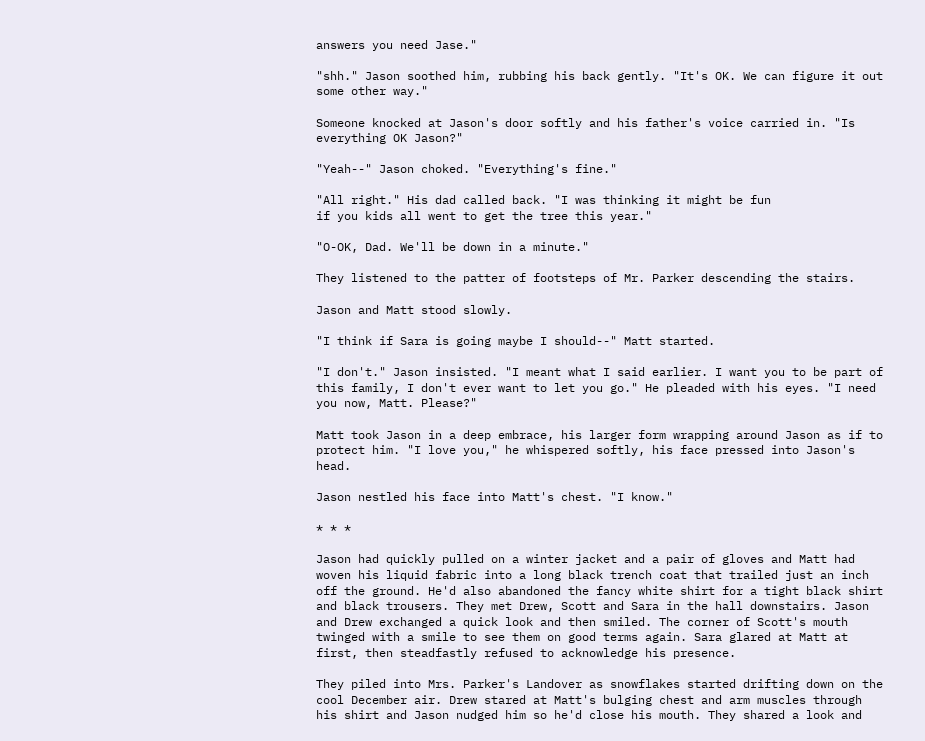answers you need Jase."

"shh." Jason soothed him, rubbing his back gently. "It's OK. We can figure it out some other way."

Someone knocked at Jason's door softly and his father's voice carried in. "Is everything OK Jason?"

"Yeah--" Jason choked. "Everything's fine."

"All right." His dad called back. "I was thinking it might be fun
if you kids all went to get the tree this year."

"O-OK, Dad. We'll be down in a minute."

They listened to the patter of footsteps of Mr. Parker descending the stairs.

Jason and Matt stood slowly.

"I think if Sara is going maybe I should--" Matt started.

"I don't." Jason insisted. "I meant what I said earlier. I want you to be part of this family, I don't ever want to let you go." He pleaded with his eyes. "I need you now, Matt. Please?"

Matt took Jason in a deep embrace, his larger form wrapping around Jason as if to protect him. "I love you," he whispered softly, his face pressed into Jason's head.

Jason nestled his face into Matt's chest. "I know."

* * *

Jason had quickly pulled on a winter jacket and a pair of gloves and Matt had woven his liquid fabric into a long black trench coat that trailed just an inch off the ground. He'd also abandoned the fancy white shirt for a tight black shirt and black trousers. They met Drew, Scott and Sara in the hall downstairs. Jason and Drew exchanged a quick look and then smiled. The corner of Scott's mouth twinged with a smile to see them on good terms again. Sara glared at Matt at first, then steadfastly refused to acknowledge his presence.

They piled into Mrs. Parker's Landover as snowflakes started drifting down on the cool December air. Drew stared at Matt's bulging chest and arm muscles through his shirt and Jason nudged him so he'd close his mouth. They shared a look and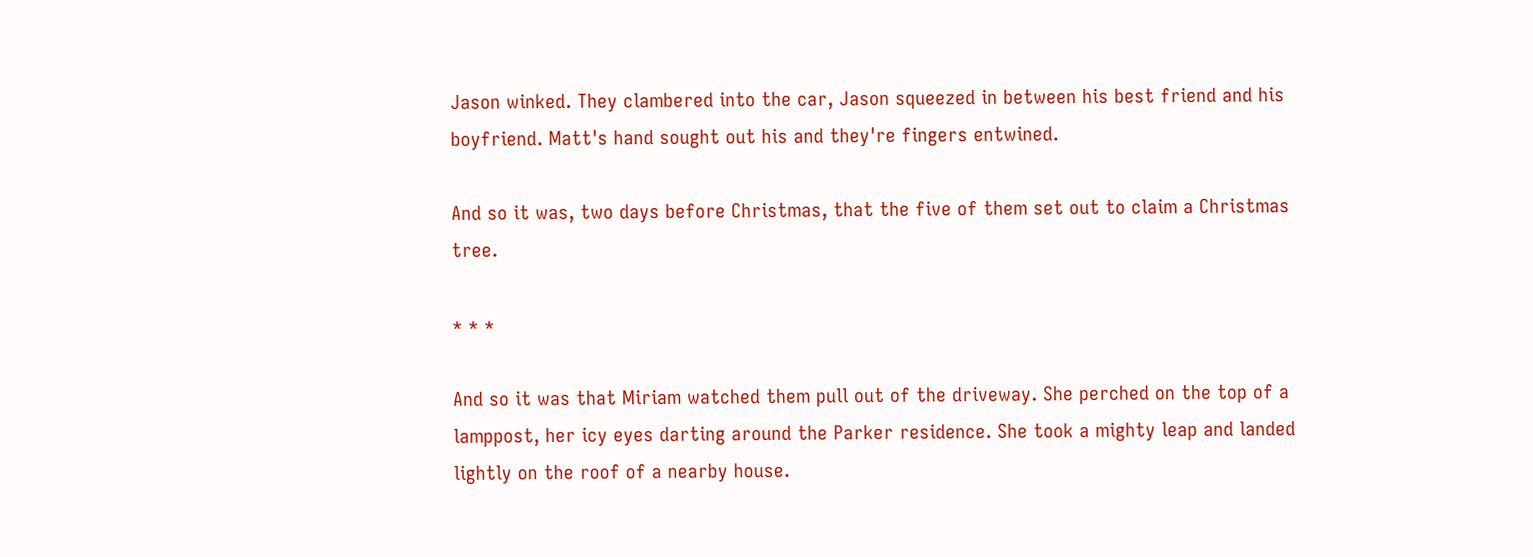Jason winked. They clambered into the car, Jason squeezed in between his best friend and his boyfriend. Matt's hand sought out his and they're fingers entwined.

And so it was, two days before Christmas, that the five of them set out to claim a Christmas tree.

* * *

And so it was that Miriam watched them pull out of the driveway. She perched on the top of a lamppost, her icy eyes darting around the Parker residence. She took a mighty leap and landed lightly on the roof of a nearby house.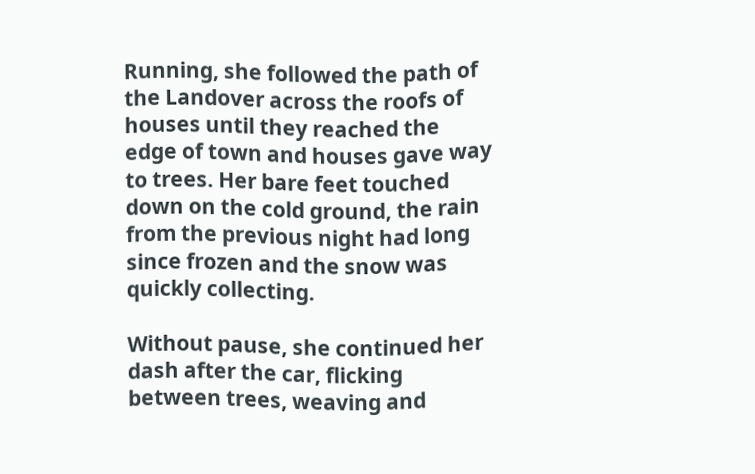Running, she followed the path of the Landover across the roofs of houses until they reached the edge of town and houses gave way to trees. Her bare feet touched down on the cold ground, the rain from the previous night had long since frozen and the snow was quickly collecting.

Without pause, she continued her dash after the car, flicking between trees, weaving and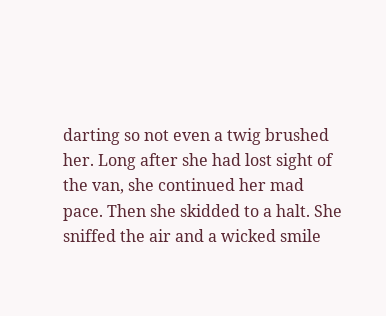darting so not even a twig brushed her. Long after she had lost sight of the van, she continued her mad pace. Then she skidded to a halt. She sniffed the air and a wicked smile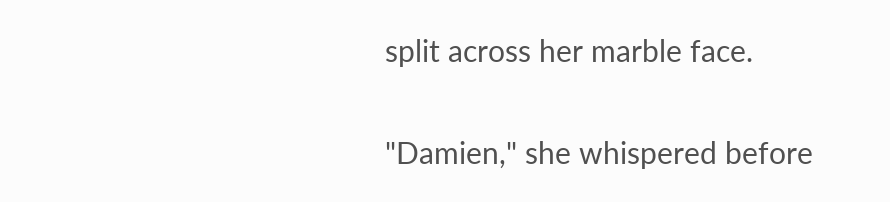split across her marble face.

"Damien," she whispered before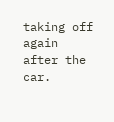taking off again after the car.